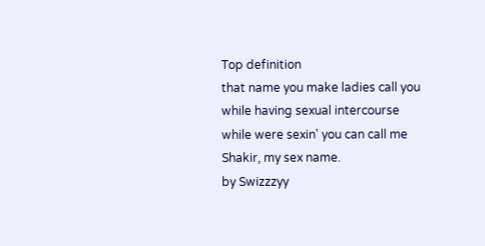Top definition
that name you make ladies call you while having sexual intercourse
while were sexin' you can call me Shakir, my sex name.
by Swizzzyy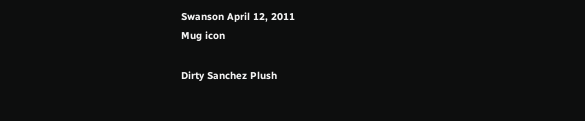Swanson April 12, 2011
Mug icon

Dirty Sanchez Plush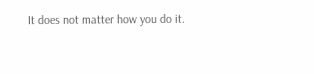It does not matter how you do it.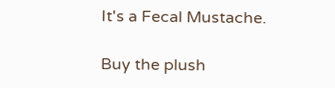It's a Fecal Mustache.

Buy the plush